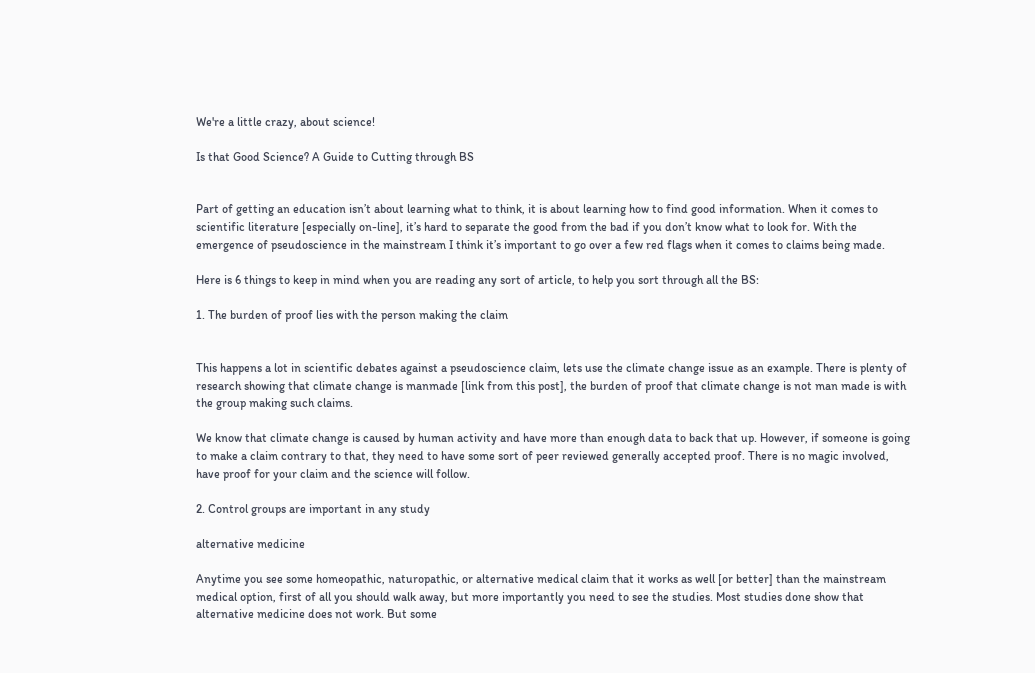We're a little crazy, about science!

Is that Good Science? A Guide to Cutting through BS


Part of getting an education isn’t about learning what to think, it is about learning how to find good information. When it comes to scientific literature [especially on-line], it’s hard to separate the good from the bad if you don’t know what to look for. With the emergence of pseudoscience in the mainstream I think it’s important to go over a few red flags when it comes to claims being made.

Here is 6 things to keep in mind when you are reading any sort of article, to help you sort through all the BS:

1. The burden of proof lies with the person making the claim


This happens a lot in scientific debates against a pseudoscience claim, lets use the climate change issue as an example. There is plenty of research showing that climate change is manmade [link from this post], the burden of proof that climate change is not man made is with the group making such claims.

We know that climate change is caused by human activity and have more than enough data to back that up. However, if someone is going to make a claim contrary to that, they need to have some sort of peer reviewed generally accepted proof. There is no magic involved, have proof for your claim and the science will follow.

2. Control groups are important in any study

alternative medicine

Anytime you see some homeopathic, naturopathic, or alternative medical claim that it works as well [or better] than the mainstream medical option, first of all you should walk away, but more importantly you need to see the studies. Most studies done show that alternative medicine does not work. But some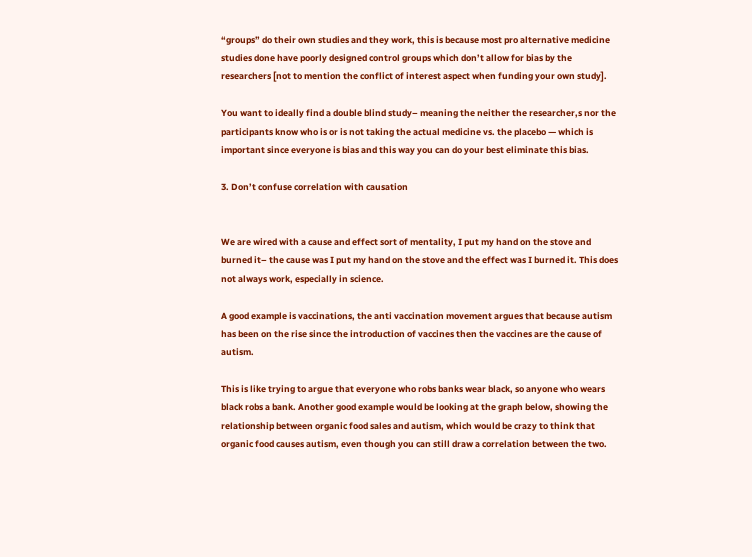“groups” do their own studies and they work, this is because most pro alternative medicine studies done have poorly designed control groups which don’t allow for bias by the researchers [not to mention the conflict of interest aspect when funding your own study].

You want to ideally find a double blind study– meaning the neither the researcher,s nor the participants know who is or is not taking the actual medicine vs. the placebo — which is important since everyone is bias and this way you can do your best eliminate this bias.

3. Don’t confuse correlation with causation


We are wired with a cause and effect sort of mentality, I put my hand on the stove and burned it– the cause was I put my hand on the stove and the effect was I burned it. This does not always work, especially in science.

A good example is vaccinations, the anti vaccination movement argues that because autism has been on the rise since the introduction of vaccines then the vaccines are the cause of autism.

This is like trying to argue that everyone who robs banks wear black, so anyone who wears black robs a bank. Another good example would be looking at the graph below, showing the relationship between organic food sales and autism, which would be crazy to think that organic food causes autism, even though you can still draw a correlation between the two.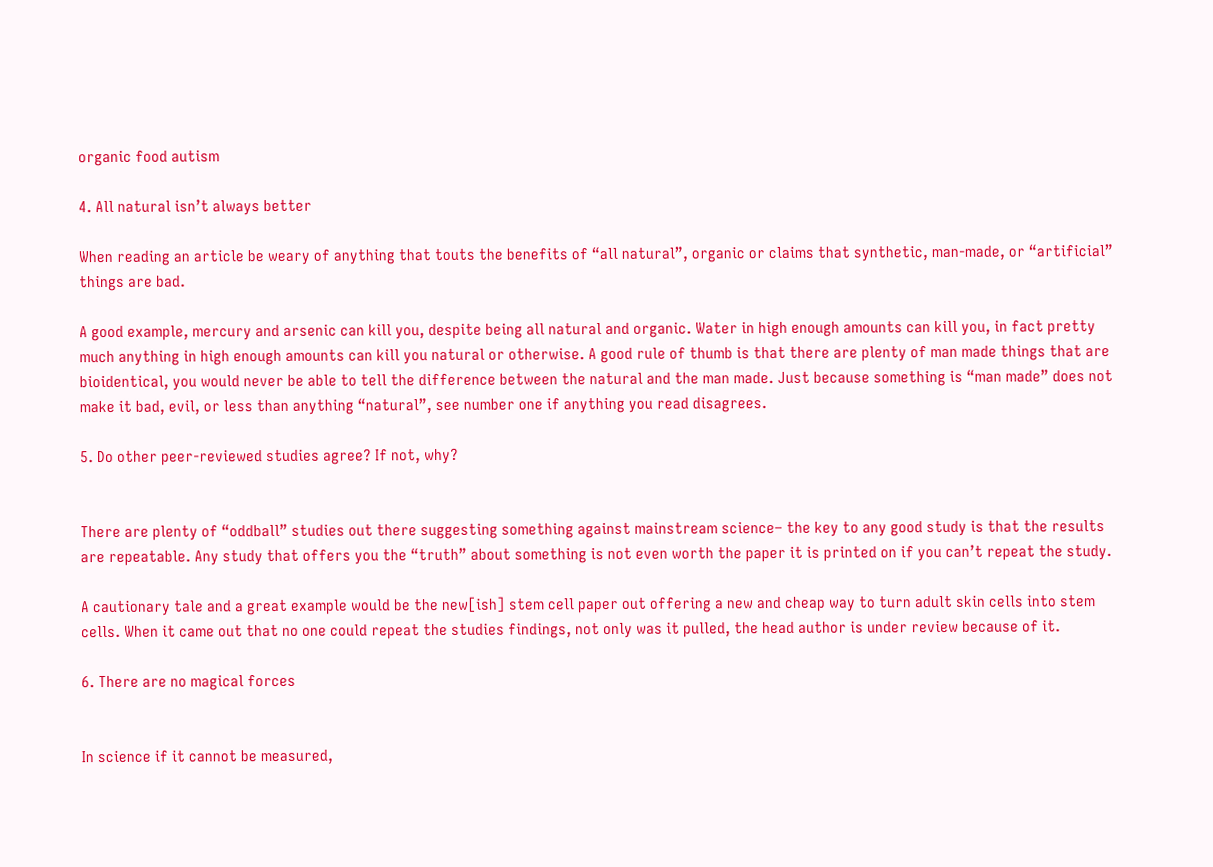organic food autism

4. All natural isn’t always better

When reading an article be weary of anything that touts the benefits of “all natural”, organic or claims that synthetic, man-made, or “artificial” things are bad.

A good example, mercury and arsenic can kill you, despite being all natural and organic. Water in high enough amounts can kill you, in fact pretty much anything in high enough amounts can kill you natural or otherwise. A good rule of thumb is that there are plenty of man made things that are bioidentical, you would never be able to tell the difference between the natural and the man made. Just because something is “man made” does not make it bad, evil, or less than anything “natural”, see number one if anything you read disagrees.

5. Do other peer-reviewed studies agree? If not, why?


There are plenty of “oddball” studies out there suggesting something against mainstream science– the key to any good study is that the results are repeatable. Any study that offers you the “truth” about something is not even worth the paper it is printed on if you can’t repeat the study.

A cautionary tale and a great example would be the new[ish] stem cell paper out offering a new and cheap way to turn adult skin cells into stem cells. When it came out that no one could repeat the studies findings, not only was it pulled, the head author is under review because of it.

6. There are no magical forces


In science if it cannot be measured,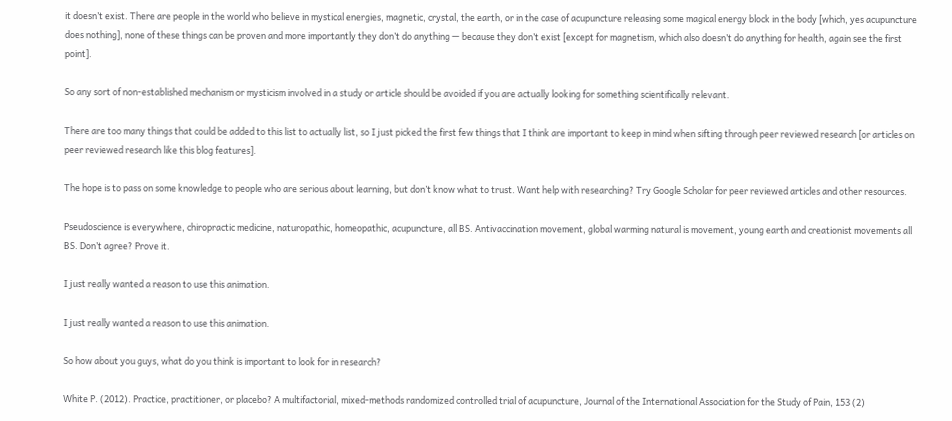it doesn’t exist. There are people in the world who believe in mystical energies, magnetic, crystal, the earth, or in the case of acupuncture releasing some magical energy block in the body [which, yes acupuncture does nothing], none of these things can be proven and more importantly they don’t do anything — because they don’t exist [except for magnetism, which also doesn’t do anything for health, again see the first point].

So any sort of non-established mechanism or mysticism involved in a study or article should be avoided if you are actually looking for something scientifically relevant.

There are too many things that could be added to this list to actually list, so I just picked the first few things that I think are important to keep in mind when sifting through peer reviewed research [or articles on peer reviewed research like this blog features].

The hope is to pass on some knowledge to people who are serious about learning, but don’t know what to trust. Want help with researching? Try Google Scholar for peer reviewed articles and other resources.

Pseudoscience is everywhere, chiropractic medicine, naturopathic, homeopathic, acupuncture, all BS. Antivaccination movement, global warming natural is movement, young earth and creationist movements all BS. Don’t agree? Prove it.

I just really wanted a reason to use this animation.

I just really wanted a reason to use this animation.

So how about you guys, what do you think is important to look for in research?

White P. (2012). Practice, practitioner, or placebo? A multifactorial, mixed-methods randomized controlled trial of acupuncture, Journal of the International Association for the Study of Pain, 153 (2)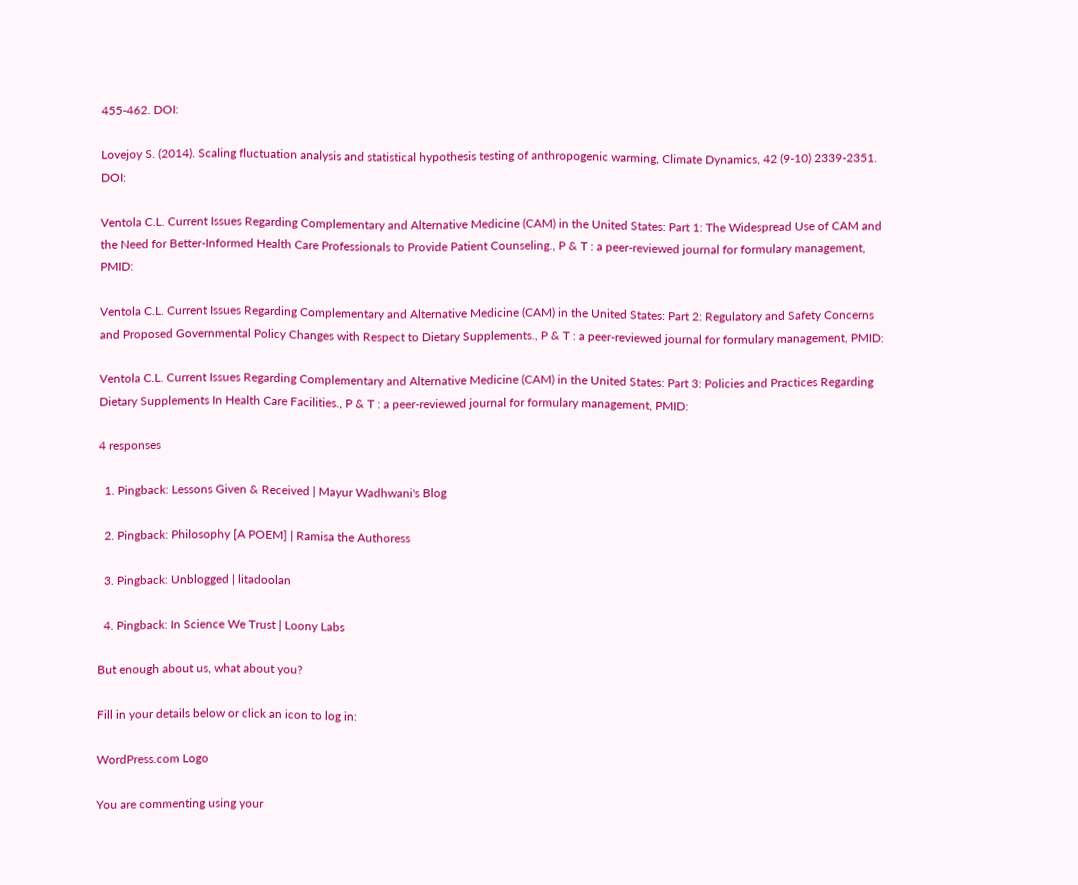455-462. DOI:

Lovejoy S. (2014). Scaling fluctuation analysis and statistical hypothesis testing of anthropogenic warming, Climate Dynamics, 42 (9-10) 2339-2351. DOI:

Ventola C.L. Current Issues Regarding Complementary and Alternative Medicine (CAM) in the United States: Part 1: The Widespread Use of CAM and the Need for Better-Informed Health Care Professionals to Provide Patient Counseling., P & T : a peer-reviewed journal for formulary management, PMID:

Ventola C.L. Current Issues Regarding Complementary and Alternative Medicine (CAM) in the United States: Part 2: Regulatory and Safety Concerns and Proposed Governmental Policy Changes with Respect to Dietary Supplements., P & T : a peer-reviewed journal for formulary management, PMID:

Ventola C.L. Current Issues Regarding Complementary and Alternative Medicine (CAM) in the United States: Part 3: Policies and Practices Regarding Dietary Supplements In Health Care Facilities., P & T : a peer-reviewed journal for formulary management, PMID:

4 responses

  1. Pingback: Lessons Given & Received | Mayur Wadhwani's Blog

  2. Pingback: Philosophy [A POEM] | Ramisa the Authoress

  3. Pingback: Unblogged | litadoolan

  4. Pingback: In Science We Trust | Loony Labs

But enough about us, what about you?

Fill in your details below or click an icon to log in:

WordPress.com Logo

You are commenting using your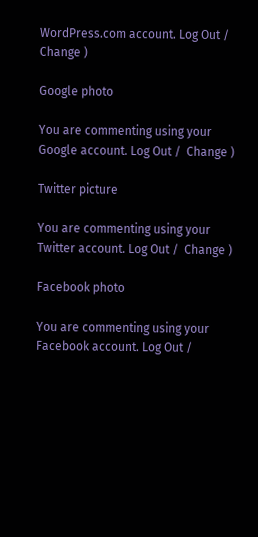WordPress.com account. Log Out /  Change )

Google photo

You are commenting using your Google account. Log Out /  Change )

Twitter picture

You are commenting using your Twitter account. Log Out /  Change )

Facebook photo

You are commenting using your Facebook account. Log Out /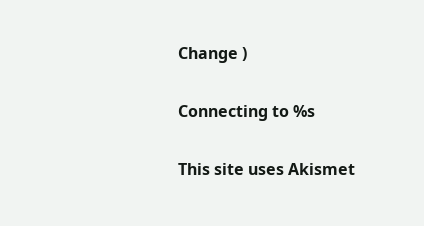Change )

Connecting to %s

This site uses Akismet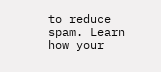to reduce spam. Learn how your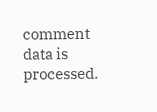comment data is processed.